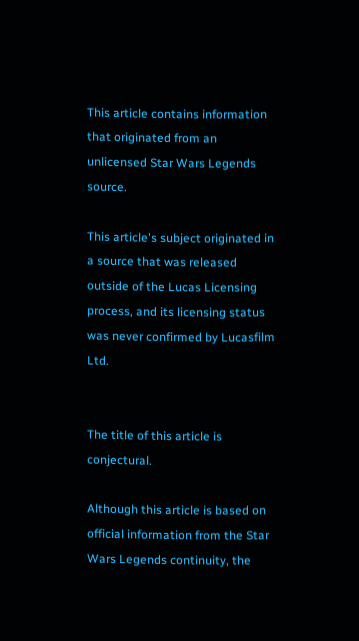This article contains information that originated from an unlicensed Star Wars Legends source.

This article's subject originated in a source that was released outside of the Lucas Licensing process, and its licensing status was never confirmed by Lucasfilm Ltd.


The title of this article is conjectural.

Although this article is based on official information from the Star Wars Legends continuity, the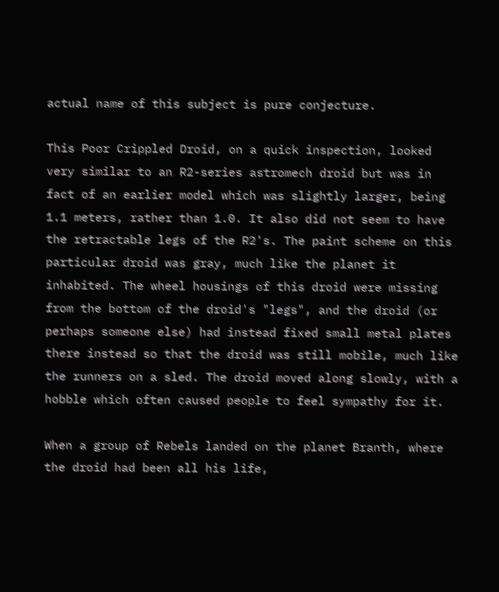actual name of this subject is pure conjecture.

This Poor Crippled Droid, on a quick inspection, looked very similar to an R2-series astromech droid but was in fact of an earlier model which was slightly larger, being 1.1 meters, rather than 1.0. It also did not seem to have the retractable legs of the R2's. The paint scheme on this particular droid was gray, much like the planet it inhabited. The wheel housings of this droid were missing from the bottom of the droid's "legs", and the droid (or perhaps someone else) had instead fixed small metal plates there instead so that the droid was still mobile, much like the runners on a sled. The droid moved along slowly, with a hobble which often caused people to feel sympathy for it.

When a group of Rebels landed on the planet Branth, where the droid had been all his life,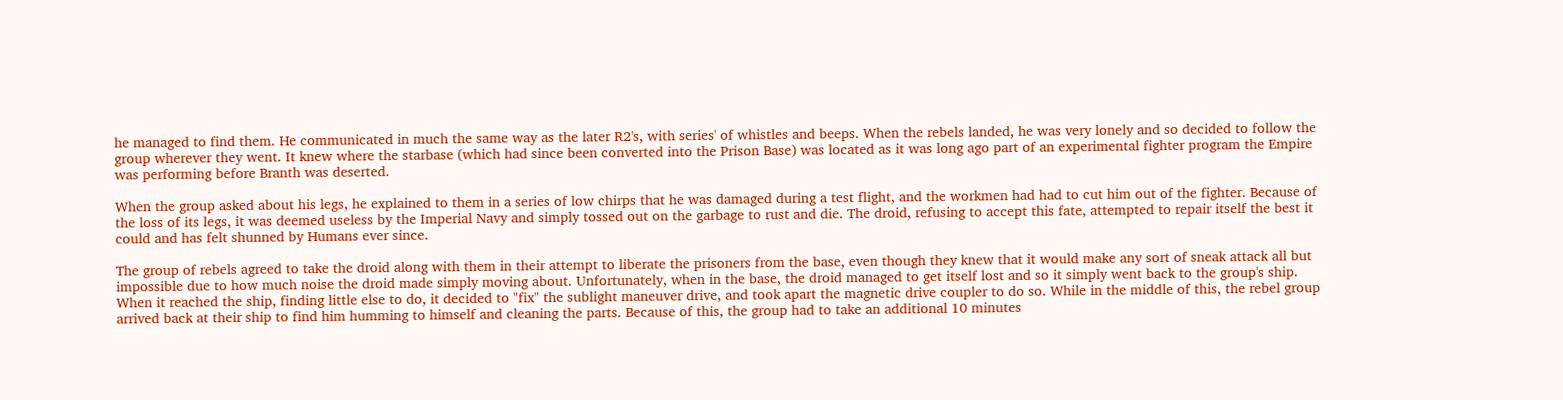he managed to find them. He communicated in much the same way as the later R2's, with series' of whistles and beeps. When the rebels landed, he was very lonely and so decided to follow the group wherever they went. It knew where the starbase (which had since been converted into the Prison Base) was located as it was long ago part of an experimental fighter program the Empire was performing before Branth was deserted.

When the group asked about his legs, he explained to them in a series of low chirps that he was damaged during a test flight, and the workmen had had to cut him out of the fighter. Because of the loss of its legs, it was deemed useless by the Imperial Navy and simply tossed out on the garbage to rust and die. The droid, refusing to accept this fate, attempted to repair itself the best it could and has felt shunned by Humans ever since.

The group of rebels agreed to take the droid along with them in their attempt to liberate the prisoners from the base, even though they knew that it would make any sort of sneak attack all but impossible due to how much noise the droid made simply moving about. Unfortunately, when in the base, the droid managed to get itself lost and so it simply went back to the group's ship. When it reached the ship, finding little else to do, it decided to "fix" the sublight maneuver drive, and took apart the magnetic drive coupler to do so. While in the middle of this, the rebel group arrived back at their ship to find him humming to himself and cleaning the parts. Because of this, the group had to take an additional 10 minutes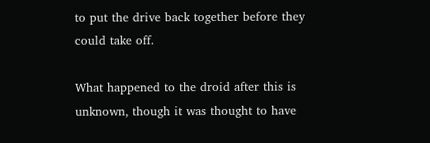to put the drive back together before they could take off.

What happened to the droid after this is unknown, though it was thought to have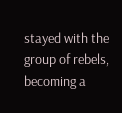stayed with the group of rebels, becoming a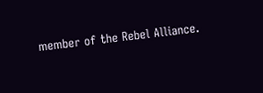member of the Rebel Alliance.